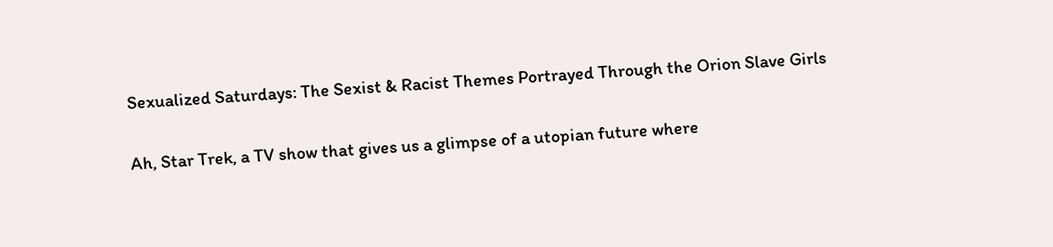Sexualized Saturdays: The Sexist & Racist Themes Portrayed Through the Orion Slave Girls

Ah, Star Trek, a TV show that gives us a glimpse of a utopian future where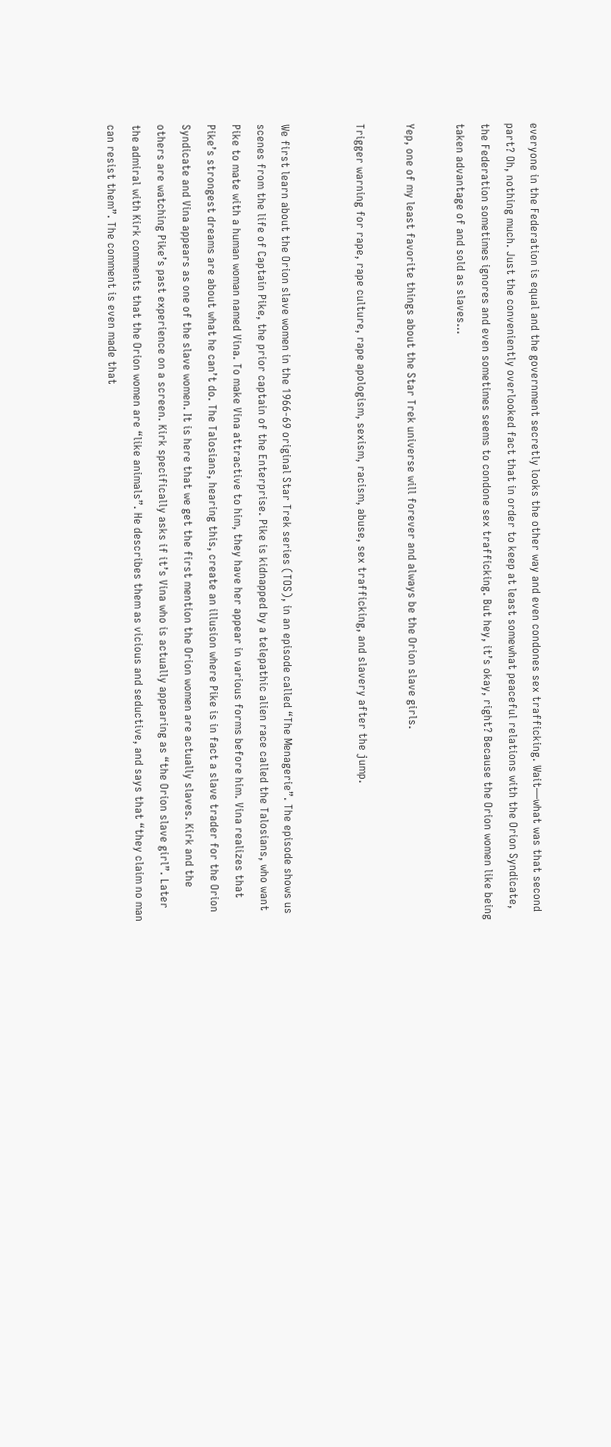everyone in the Federation is equal and the government secretly looks the other way and even condones sex trafficking. Wait—what was that second part? Oh, nothing much. Just the conveniently overlooked fact that in order to keep at least somewhat peaceful relations with the Orion Syndicate, the Federation sometimes ignores and even sometimes seems to condone sex trafficking. But hey, it’s okay, right? Because the Orion women like being taken advantage of and sold as slaves…

Yep, one of my least favorite things about the Star Trek universe will forever and always be the Orion slave girls.

Trigger warning for rape, rape culture, rape apologism, sexism, racism, abuse, sex trafficking, and slavery after the jump.


We first learn about the Orion slave women in the 1966-69 original Star Trek series (TOS), in an episode called “The Menagerie”. The episode shows us scenes from the life of Captain Pike, the prior captain of the Enterprise. Pike is kidnapped by a telepathic alien race called the Talosians, who want Pike to mate with a human woman named Vina. To make Vina attractive to him, they have her appear in various forms before him. Vina realizes that Pike’s strongest dreams are about what he can’t do. The Talosians, hearing this, create an illusion where Pike is in fact a slave trader for the Orion Syndicate and Vina appears as one of the slave women. It is here that we get the first mention the Orion women are actually slaves. Kirk and the others are watching Pike’s past experience on a screen. Kirk specifically asks if it’s Vina who is actually appearing as “the Orion slave girl”. Later the admiral with Kirk comments that the Orion women are “like animals”. He describes them as vicious and seductive, and says that “they claim no man can resist them”. The comment is even made that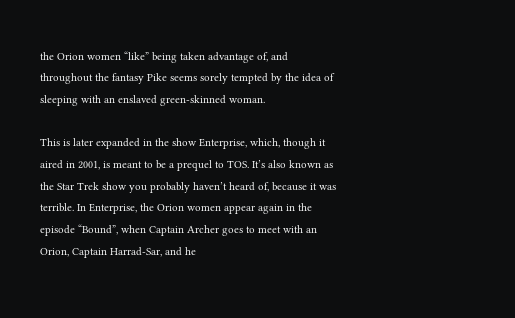the Orion women “like” being taken advantage of, and throughout the fantasy Pike seems sorely tempted by the idea of sleeping with an enslaved green-skinned woman.

This is later expanded in the show Enterprise, which, though it aired in 2001, is meant to be a prequel to TOS. It’s also known as the Star Trek show you probably haven’t heard of, because it was terrible. In Enterprise, the Orion women appear again in the episode “Bound”, when Captain Archer goes to meet with an Orion, Captain Harrad-Sar, and he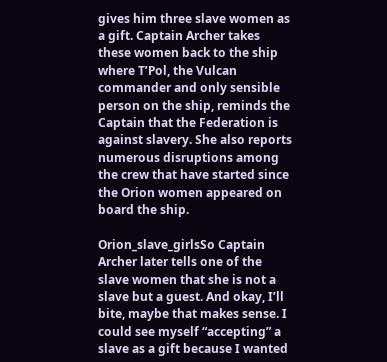gives him three slave women as a gift. Captain Archer takes these women back to the ship where T’Pol, the Vulcan commander and only sensible person on the ship, reminds the Captain that the Federation is against slavery. She also reports numerous disruptions among the crew that have started since the Orion women appeared on board the ship.

Orion_slave_girlsSo Captain Archer later tells one of the slave women that she is not a slave but a guest. And okay, I’ll bite, maybe that makes sense. I could see myself “accepting” a slave as a gift because I wanted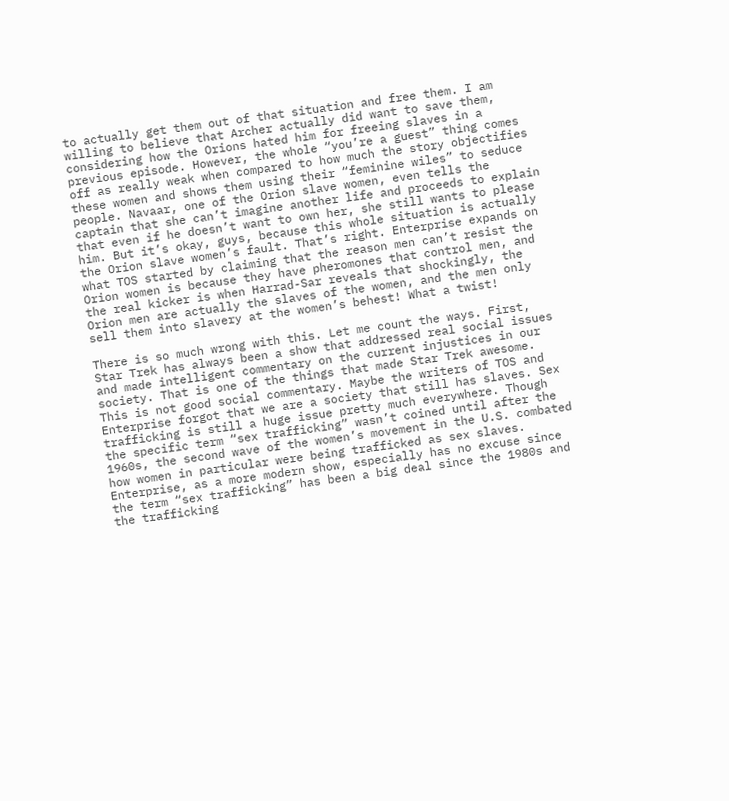to actually get them out of that situation and free them. I am willing to believe that Archer actually did want to save them, considering how the Orions hated him for freeing slaves in a previous episode. However, the whole “you’re a guest” thing comes off as really weak when compared to how much the story objectifies these women and shows them using their “feminine wiles” to seduce people. Navaar, one of the Orion slave women, even tells the captain that she can’t imagine another life and proceeds to explain that even if he doesn’t want to own her, she still wants to please him. But it’s okay, guys, because this whole situation is actually the Orion slave women’s fault. That’s right. Enterprise expands on what TOS started by claiming that the reason men can’t resist the Orion women is because they have pheromones that control men, and the real kicker is when Harrad-Sar reveals that shockingly, the Orion men are actually the slaves of the women, and the men only sell them into slavery at the women’s behest! What a twist!

There is so much wrong with this. Let me count the ways. First, Star Trek has always been a show that addressed real social issues and made intelligent commentary on the current injustices in our society. That is one of the things that made Star Trek awesome. This is not good social commentary. Maybe the writers of TOS and Enterprise forgot that we are a society that still has slaves. Sex trafficking is still a huge issue pretty much everywhere. Though the specific term “sex trafficking” wasn’t coined until after the 1960s, the second wave of the women’s movement in the U.S. combated how women in particular were being trafficked as sex slaves. Enterprise, as a more modern show, especially has no excuse since the term “sex trafficking” has been a big deal since the 1980s and the trafficking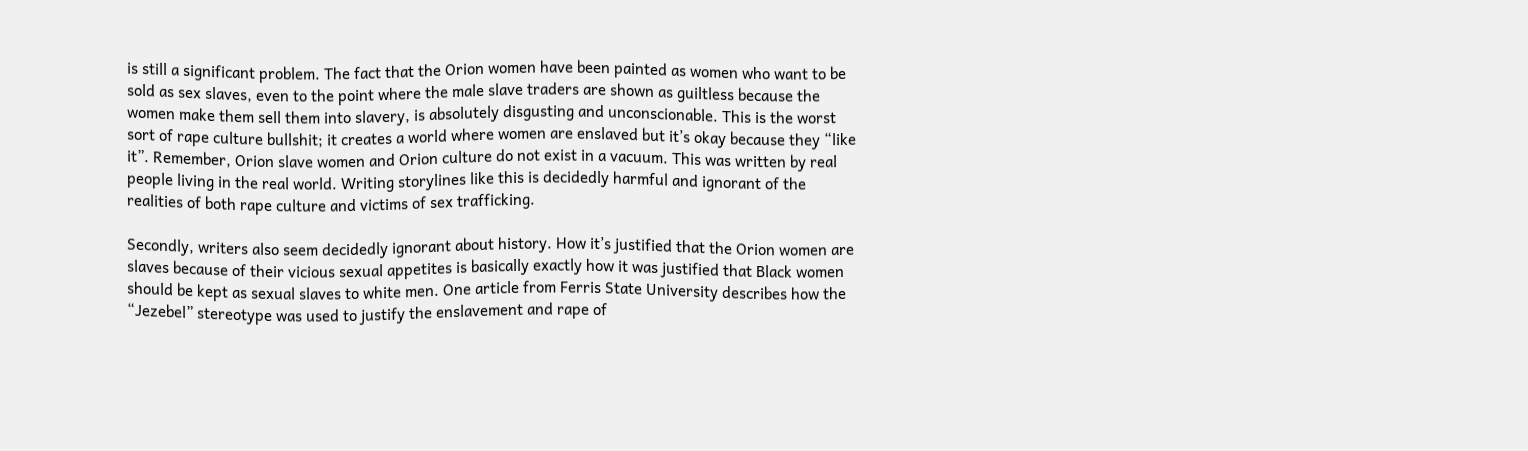is still a significant problem. The fact that the Orion women have been painted as women who want to be sold as sex slaves, even to the point where the male slave traders are shown as guiltless because the women make them sell them into slavery, is absolutely disgusting and unconscionable. This is the worst sort of rape culture bullshit; it creates a world where women are enslaved but it’s okay because they “like it”. Remember, Orion slave women and Orion culture do not exist in a vacuum. This was written by real people living in the real world. Writing storylines like this is decidedly harmful and ignorant of the realities of both rape culture and victims of sex trafficking.

Secondly, writers also seem decidedly ignorant about history. How it’s justified that the Orion women are slaves because of their vicious sexual appetites is basically exactly how it was justified that Black women should be kept as sexual slaves to white men. One article from Ferris State University describes how the “Jezebel” stereotype was used to justify the enslavement and rape of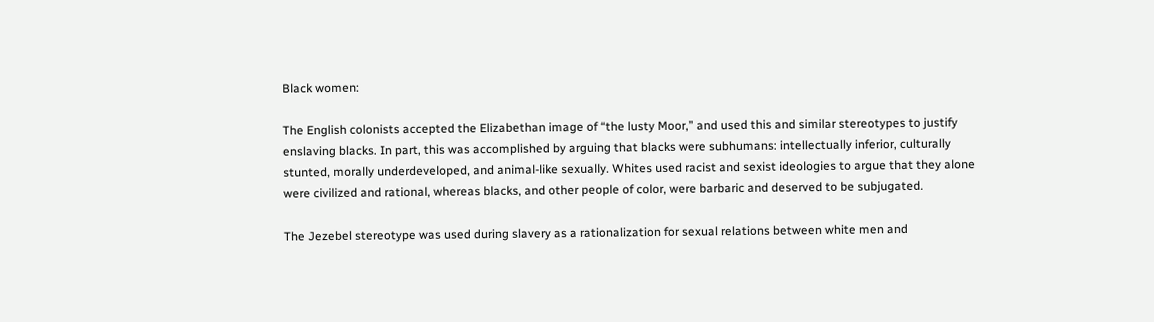Black women:

The English colonists accepted the Elizabethan image of “the lusty Moor,” and used this and similar stereotypes to justify enslaving blacks. In part, this was accomplished by arguing that blacks were subhumans: intellectually inferior, culturally stunted, morally underdeveloped, and animal-like sexually. Whites used racist and sexist ideologies to argue that they alone were civilized and rational, whereas blacks, and other people of color, were barbaric and deserved to be subjugated.

The Jezebel stereotype was used during slavery as a rationalization for sexual relations between white men and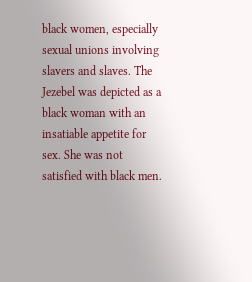black women, especially sexual unions involving slavers and slaves. The Jezebel was depicted as a black woman with an insatiable appetite for sex. She was not satisfied with black men.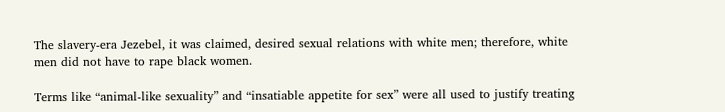The slavery-era Jezebel, it was claimed, desired sexual relations with white men; therefore, white men did not have to rape black women.

Terms like “animal-like sexuality” and “insatiable appetite for sex” were all used to justify treating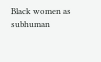Black women as subhuman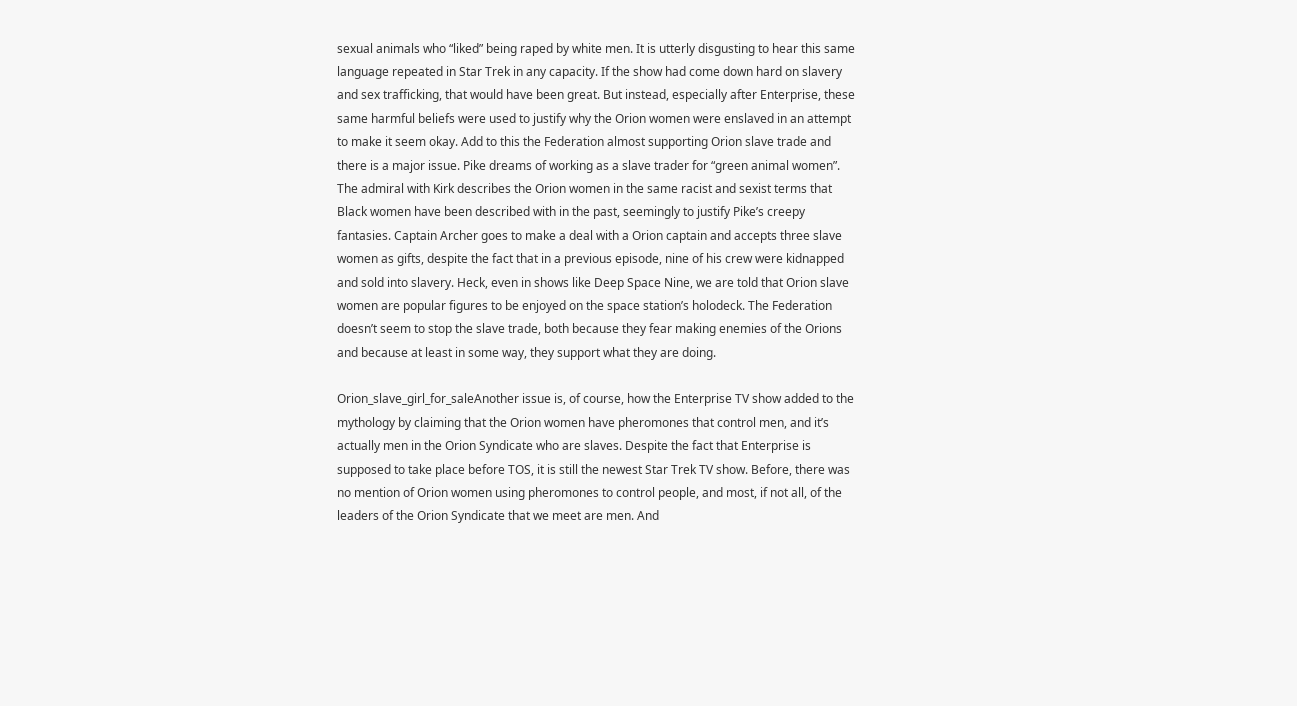sexual animals who “liked” being raped by white men. It is utterly disgusting to hear this same language repeated in Star Trek in any capacity. If the show had come down hard on slavery and sex trafficking, that would have been great. But instead, especially after Enterprise, these same harmful beliefs were used to justify why the Orion women were enslaved in an attempt to make it seem okay. Add to this the Federation almost supporting Orion slave trade and there is a major issue. Pike dreams of working as a slave trader for “green animal women”. The admiral with Kirk describes the Orion women in the same racist and sexist terms that Black women have been described with in the past, seemingly to justify Pike’s creepy fantasies. Captain Archer goes to make a deal with a Orion captain and accepts three slave women as gifts, despite the fact that in a previous episode, nine of his crew were kidnapped and sold into slavery. Heck, even in shows like Deep Space Nine, we are told that Orion slave women are popular figures to be enjoyed on the space station’s holodeck. The Federation doesn’t seem to stop the slave trade, both because they fear making enemies of the Orions and because at least in some way, they support what they are doing.

Orion_slave_girl_for_saleAnother issue is, of course, how the Enterprise TV show added to the mythology by claiming that the Orion women have pheromones that control men, and it’s actually men in the Orion Syndicate who are slaves. Despite the fact that Enterprise is supposed to take place before TOS, it is still the newest Star Trek TV show. Before, there was no mention of Orion women using pheromones to control people, and most, if not all, of the leaders of the Orion Syndicate that we meet are men. And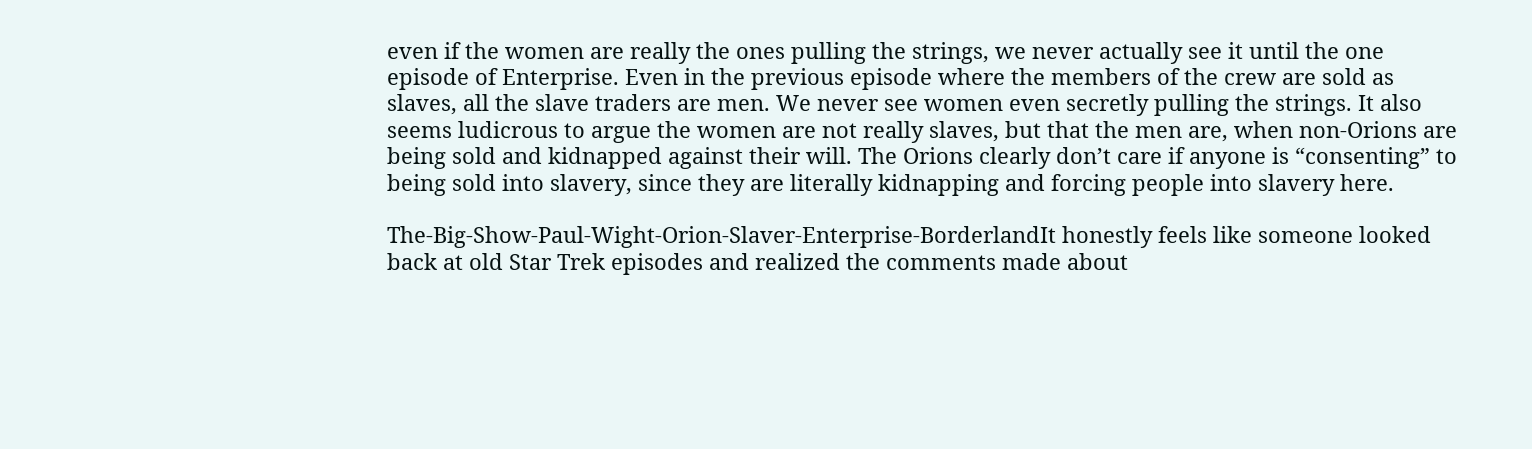even if the women are really the ones pulling the strings, we never actually see it until the one episode of Enterprise. Even in the previous episode where the members of the crew are sold as slaves, all the slave traders are men. We never see women even secretly pulling the strings. It also seems ludicrous to argue the women are not really slaves, but that the men are, when non-Orions are being sold and kidnapped against their will. The Orions clearly don’t care if anyone is “consenting” to being sold into slavery, since they are literally kidnapping and forcing people into slavery here.

The-Big-Show-Paul-Wight-Orion-Slaver-Enterprise-BorderlandIt honestly feels like someone looked back at old Star Trek episodes and realized the comments made about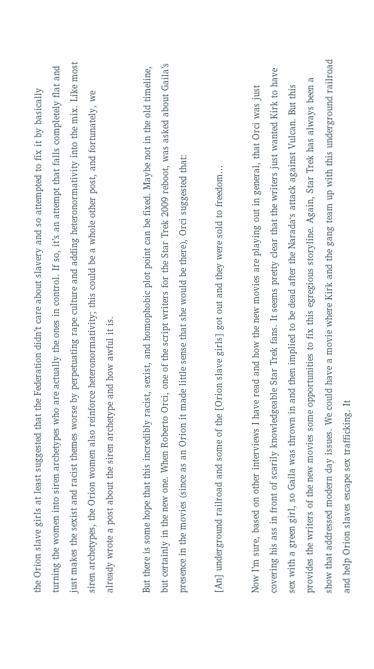the Orion slave girls at least suggested that the Federation didn’t care about slavery and so attempted to fix it by basically turning the women into siren archetypes who are actually the ones in control. If so, it’s an attempt that falls completely flat and just makes the sexist and racist themes worse by perpetuating rape culture and adding heteronormativity into the mix. Like most siren archetypes, the Orion women also reinforce heteronormativity; this could be a whole other post, and fortunately, we already wrote a post about the siren archetype and how awful it is.

But there is some hope that this incredibly racist, sexist, and homophobic plot point can be fixed. Maybe not in the old timeline, but certainly in the new one. When Roberto Orci, one of the script writers for the Star Trek 2009 reboot, was asked about Gaila’s presence in the movies (since as an Orion it made little sense that she would be there), Orci suggested that:

[An] underground railroad and some of the [Orion slave girls] got out and they were sold to freedom…

Now I’m sure, based on other interviews I have read and how the new movies are playing out in general, that Orci was just covering his ass in front of scarily knowledgeable Star Trek fans. It seems pretty clear that the writers just wanted Kirk to have sex with a green girl, so Gaila was thrown in and then implied to be dead after the Narada‘s attack against Vulcan. But this provides the writers of the new movies some opportunities to fix this egregious storyline. Again, Star Trek has always been a show that addressed modern day issues. We could have a movie where Kirk and the gang team up with this underground railroad and help Orion slaves escape sex trafficking. It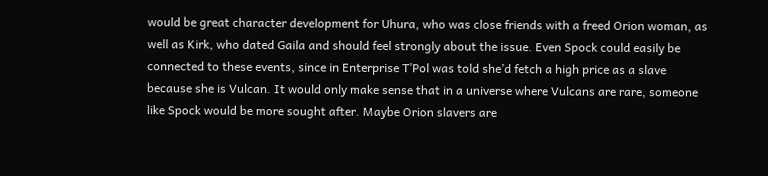would be great character development for Uhura, who was close friends with a freed Orion woman, as well as Kirk, who dated Gaila and should feel strongly about the issue. Even Spock could easily be connected to these events, since in Enterprise T’Pol was told she’d fetch a high price as a slave because she is Vulcan. It would only make sense that in a universe where Vulcans are rare, someone like Spock would be more sought after. Maybe Orion slavers are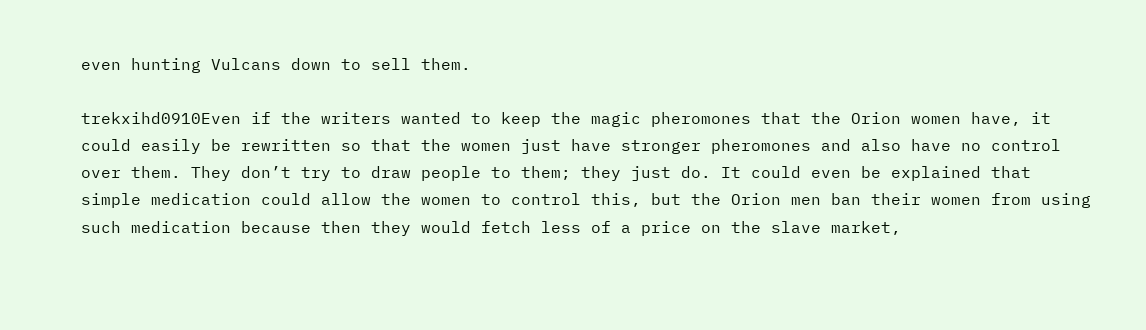even hunting Vulcans down to sell them.

trekxihd0910Even if the writers wanted to keep the magic pheromones that the Orion women have, it could easily be rewritten so that the women just have stronger pheromones and also have no control over them. They don’t try to draw people to them; they just do. It could even be explained that simple medication could allow the women to control this, but the Orion men ban their women from using such medication because then they would fetch less of a price on the slave market,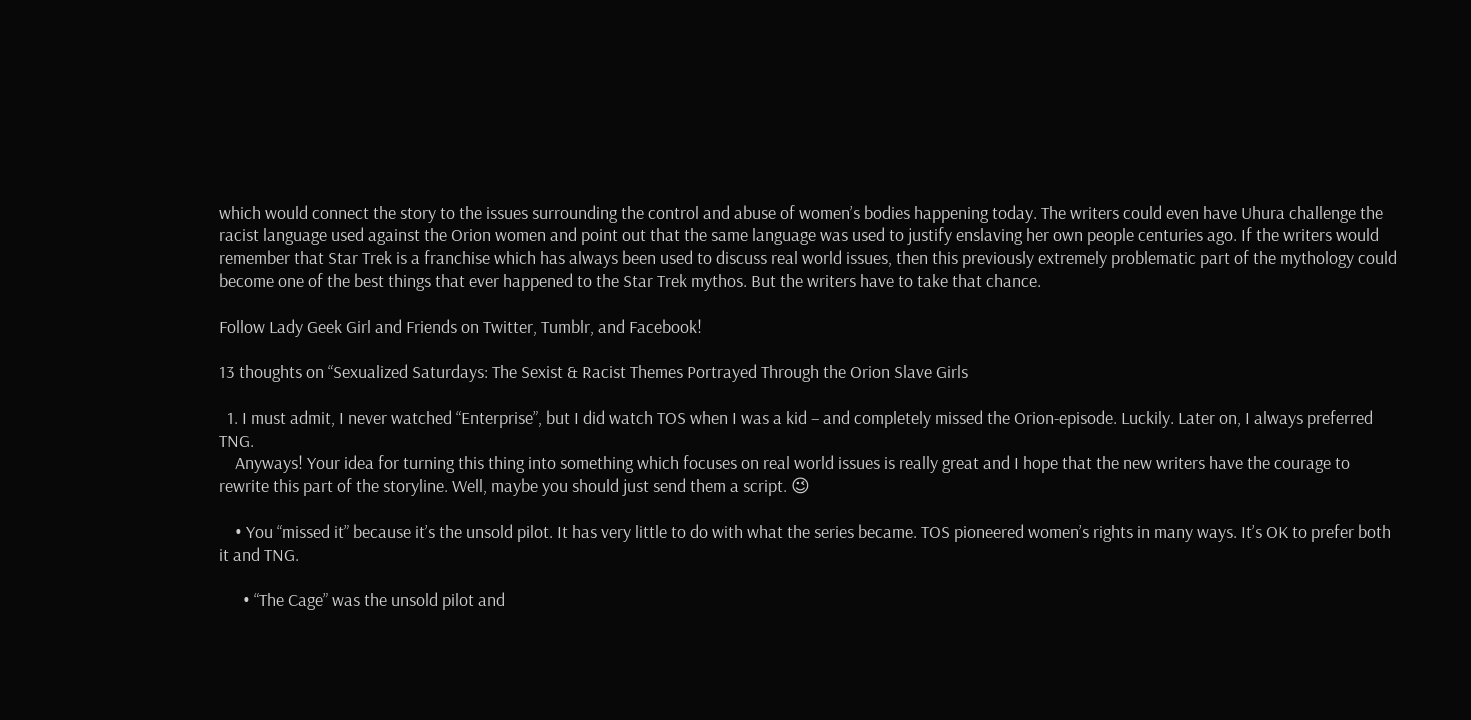which would connect the story to the issues surrounding the control and abuse of women’s bodies happening today. The writers could even have Uhura challenge the racist language used against the Orion women and point out that the same language was used to justify enslaving her own people centuries ago. If the writers would remember that Star Trek is a franchise which has always been used to discuss real world issues, then this previously extremely problematic part of the mythology could become one of the best things that ever happened to the Star Trek mythos. But the writers have to take that chance.

Follow Lady Geek Girl and Friends on Twitter, Tumblr, and Facebook!

13 thoughts on “Sexualized Saturdays: The Sexist & Racist Themes Portrayed Through the Orion Slave Girls

  1. I must admit, I never watched “Enterprise”, but I did watch TOS when I was a kid – and completely missed the Orion-episode. Luckily. Later on, I always preferred TNG.
    Anyways! Your idea for turning this thing into something which focuses on real world issues is really great and I hope that the new writers have the courage to rewrite this part of the storyline. Well, maybe you should just send them a script. 😉

    • You “missed it” because it’s the unsold pilot. It has very little to do with what the series became. TOS pioneered women’s rights in many ways. It’s OK to prefer both it and TNG.

      • “The Cage” was the unsold pilot and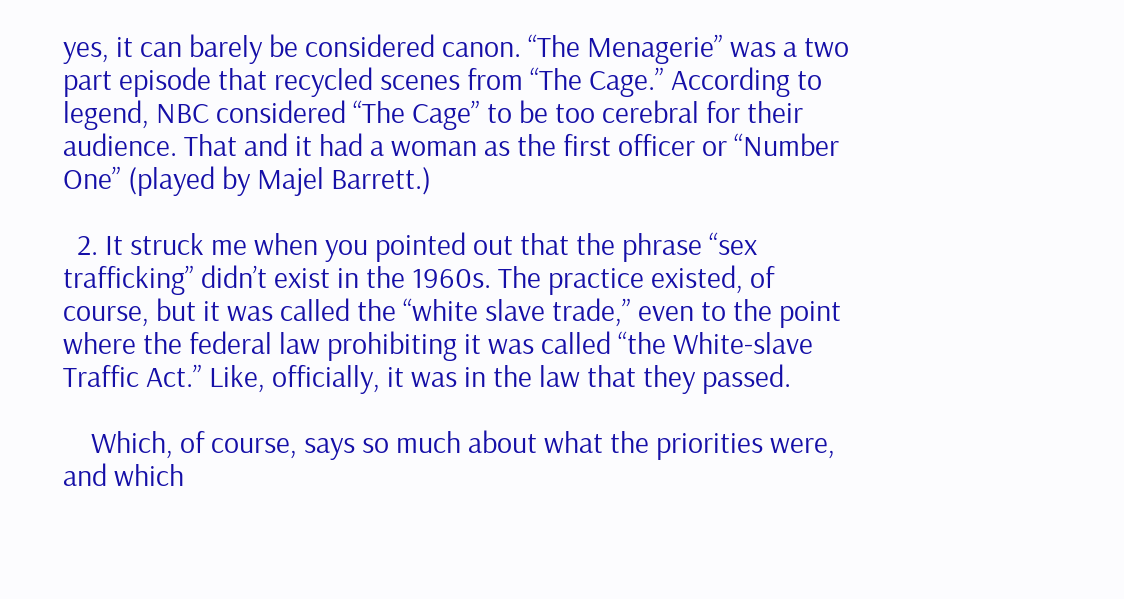yes, it can barely be considered canon. “The Menagerie” was a two part episode that recycled scenes from “The Cage.” According to legend, NBC considered “The Cage” to be too cerebral for their audience. That and it had a woman as the first officer or “Number One” (played by Majel Barrett.)

  2. It struck me when you pointed out that the phrase “sex trafficking” didn’t exist in the 1960s. The practice existed, of course, but it was called the “white slave trade,” even to the point where the federal law prohibiting it was called “the White-slave Traffic Act.” Like, officially, it was in the law that they passed.

    Which, of course, says so much about what the priorities were, and which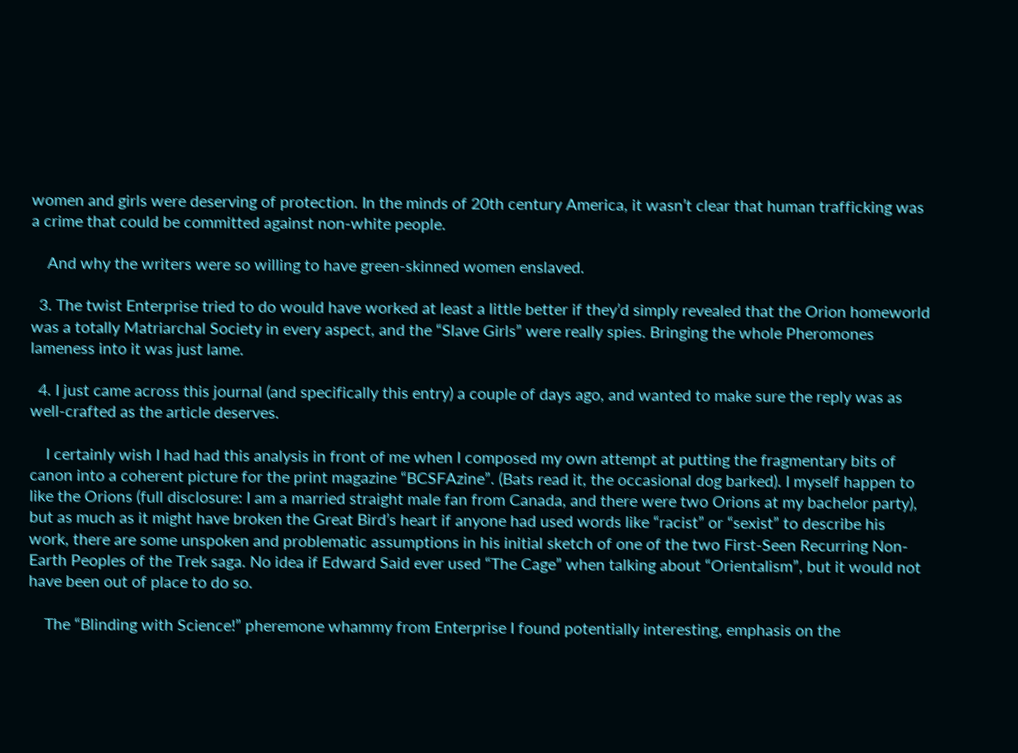women and girls were deserving of protection. In the minds of 20th century America, it wasn’t clear that human trafficking was a crime that could be committed against non-white people.

    And why the writers were so willing to have green-skinned women enslaved.

  3. The twist Enterprise tried to do would have worked at least a little better if they’d simply revealed that the Orion homeworld was a totally Matriarchal Society in every aspect, and the “Slave Girls” were really spies. Bringing the whole Pheromones lameness into it was just lame.

  4. I just came across this journal (and specifically this entry) a couple of days ago, and wanted to make sure the reply was as well-crafted as the article deserves.

    I certainly wish I had had this analysis in front of me when I composed my own attempt at putting the fragmentary bits of canon into a coherent picture for the print magazine “BCSFAzine”. (Bats read it, the occasional dog barked). I myself happen to like the Orions (full disclosure: I am a married straight male fan from Canada, and there were two Orions at my bachelor party), but as much as it might have broken the Great Bird’s heart if anyone had used words like “racist” or “sexist” to describe his work, there are some unspoken and problematic assumptions in his initial sketch of one of the two First-Seen Recurring Non-Earth Peoples of the Trek saga. No idea if Edward Said ever used “The Cage” when talking about “Orientalism”, but it would not have been out of place to do so.

    The “Blinding with Science!” pheremone whammy from Enterprise I found potentially interesting, emphasis on the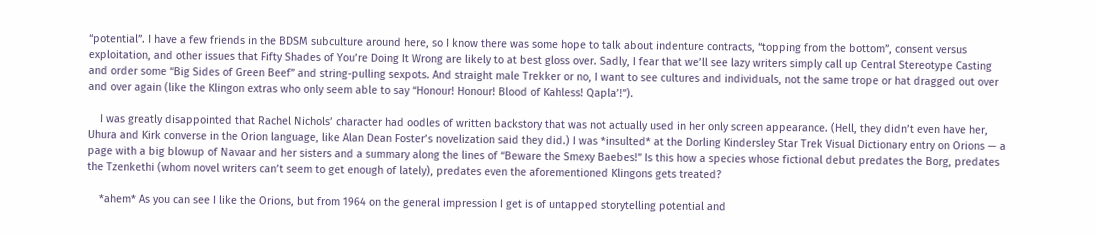“potential”. I have a few friends in the BDSM subculture around here, so I know there was some hope to talk about indenture contracts, “topping from the bottom”, consent versus exploitation, and other issues that Fifty Shades of You’re Doing It Wrong are likely to at best gloss over. Sadly, I fear that we’ll see lazy writers simply call up Central Stereotype Casting and order some “Big Sides of Green Beef” and string-pulling sexpots. And straight male Trekker or no, I want to see cultures and individuals, not the same trope or hat dragged out over and over again (like the Klingon extras who only seem able to say “Honour! Honour! Blood of Kahless! Qapla’!”).

    I was greatly disappointed that Rachel Nichols’ character had oodles of written backstory that was not actually used in her only screen appearance. (Hell, they didn’t even have her, Uhura and Kirk converse in the Orion language, like Alan Dean Foster’s novelization said they did.) I was *insulted* at the Dorling Kindersley Star Trek Visual Dictionary entry on Orions — a page with a big blowup of Navaar and her sisters and a summary along the lines of “Beware the Smexy Baebes!” Is this how a species whose fictional debut predates the Borg, predates the Tzenkethi (whom novel writers can’t seem to get enough of lately), predates even the aforementioned Klingons gets treated?

    *ahem* As you can see I like the Orions, but from 1964 on the general impression I get is of untapped storytelling potential and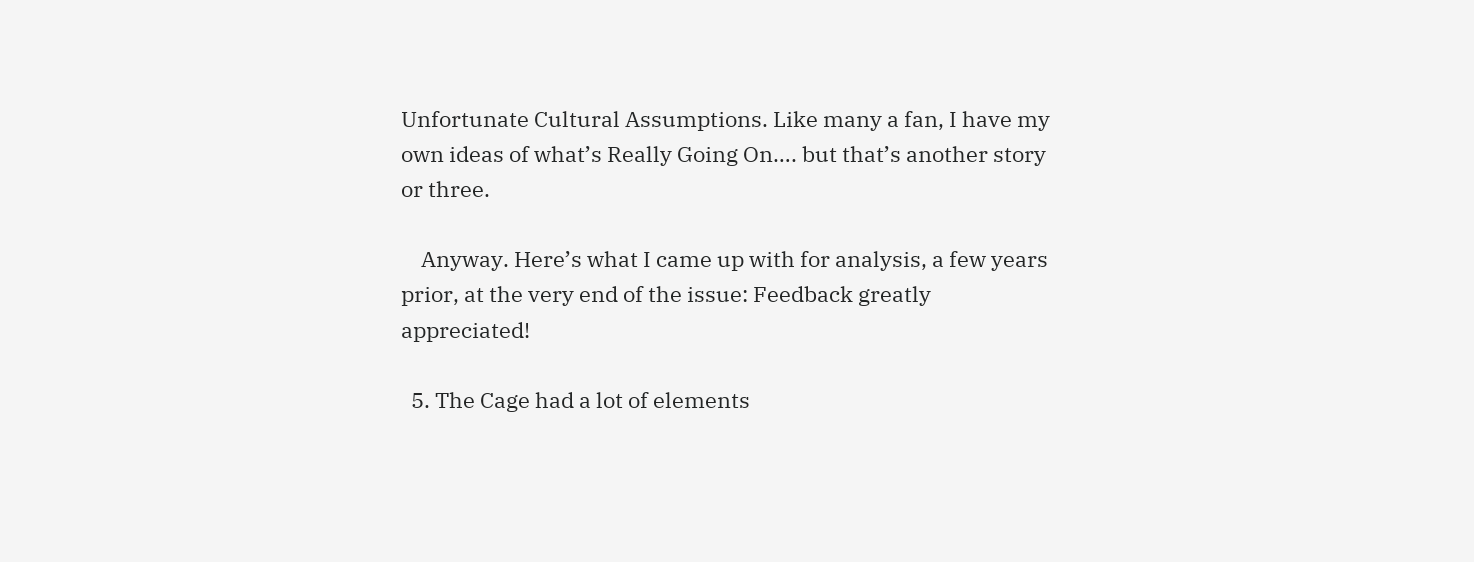Unfortunate Cultural Assumptions. Like many a fan, I have my own ideas of what’s Really Going On…. but that’s another story or three.

    Anyway. Here’s what I came up with for analysis, a few years prior, at the very end of the issue: Feedback greatly appreciated!

  5. The Cage had a lot of elements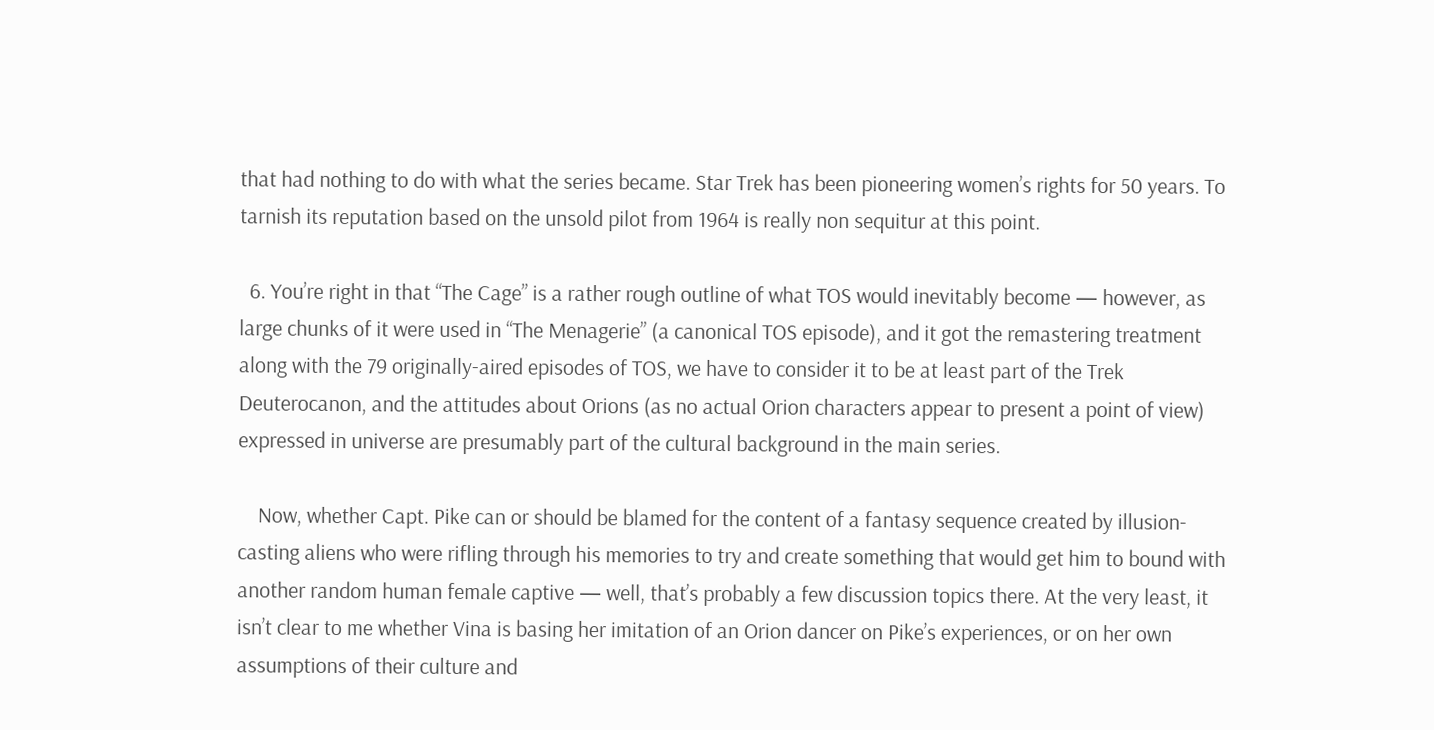that had nothing to do with what the series became. Star Trek has been pioneering women’s rights for 50 years. To tarnish its reputation based on the unsold pilot from 1964 is really non sequitur at this point.

  6. You’re right in that “The Cage” is a rather rough outline of what TOS would inevitably become — however, as large chunks of it were used in “The Menagerie” (a canonical TOS episode), and it got the remastering treatment along with the 79 originally-aired episodes of TOS, we have to consider it to be at least part of the Trek Deuterocanon, and the attitudes about Orions (as no actual Orion characters appear to present a point of view) expressed in universe are presumably part of the cultural background in the main series.

    Now, whether Capt. Pike can or should be blamed for the content of a fantasy sequence created by illusion-casting aliens who were rifling through his memories to try and create something that would get him to bound with another random human female captive — well, that’s probably a few discussion topics there. At the very least, it isn’t clear to me whether Vina is basing her imitation of an Orion dancer on Pike’s experiences, or on her own assumptions of their culture and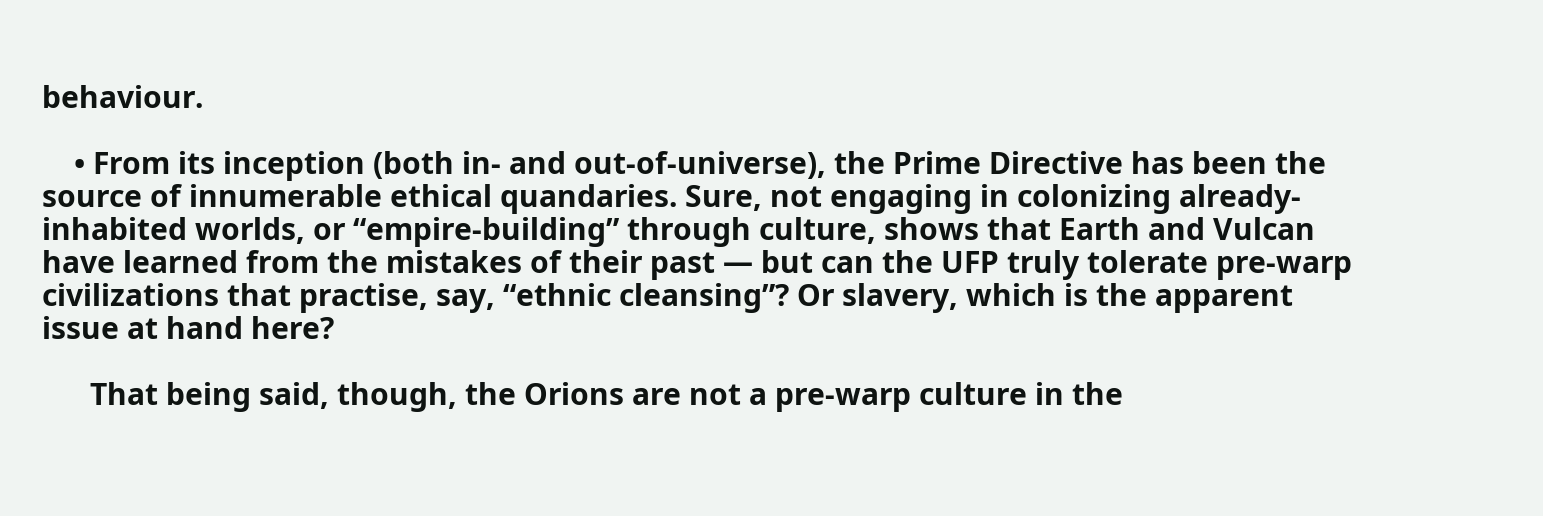behaviour.

    • From its inception (both in- and out-of-universe), the Prime Directive has been the source of innumerable ethical quandaries. Sure, not engaging in colonizing already-inhabited worlds, or “empire-building” through culture, shows that Earth and Vulcan have learned from the mistakes of their past — but can the UFP truly tolerate pre-warp civilizations that practise, say, “ethnic cleansing”? Or slavery, which is the apparent issue at hand here?

      That being said, though, the Orions are not a pre-warp culture in the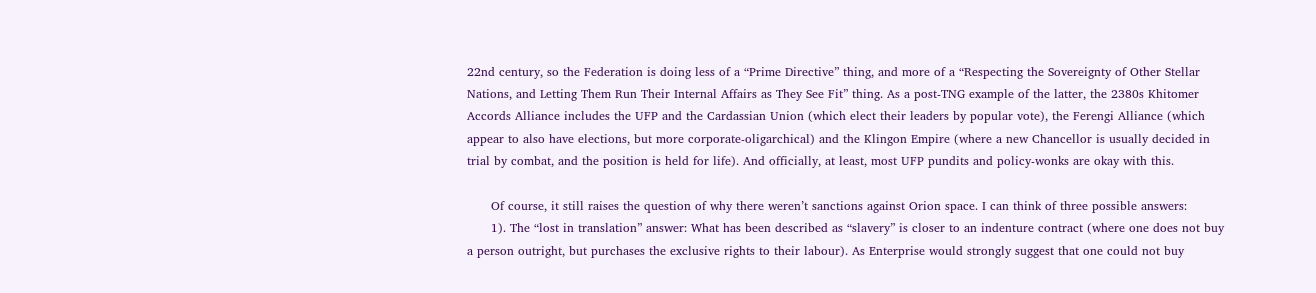22nd century, so the Federation is doing less of a “Prime Directive” thing, and more of a “Respecting the Sovereignty of Other Stellar Nations, and Letting Them Run Their Internal Affairs as They See Fit” thing. As a post-TNG example of the latter, the 2380s Khitomer Accords Alliance includes the UFP and the Cardassian Union (which elect their leaders by popular vote), the Ferengi Alliance (which appear to also have elections, but more corporate-oligarchical) and the Klingon Empire (where a new Chancellor is usually decided in trial by combat, and the position is held for life). And officially, at least, most UFP pundits and policy-wonks are okay with this.

      Of course, it still raises the question of why there weren’t sanctions against Orion space. I can think of three possible answers:
      1). The “lost in translation” answer: What has been described as “slavery” is closer to an indenture contract (where one does not buy a person outright, but purchases the exclusive rights to their labour). As Enterprise would strongly suggest that one could not buy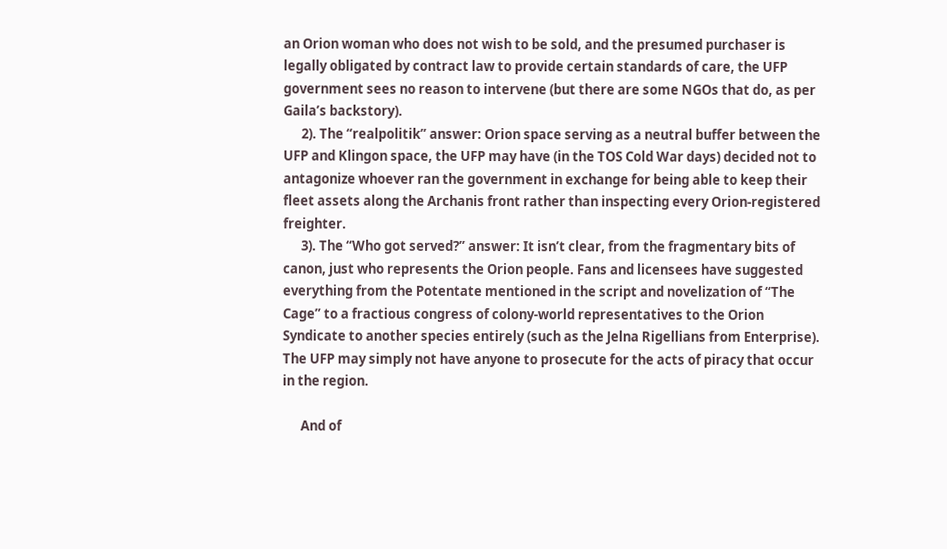an Orion woman who does not wish to be sold, and the presumed purchaser is legally obligated by contract law to provide certain standards of care, the UFP government sees no reason to intervene (but there are some NGOs that do, as per Gaila’s backstory).
      2). The “realpolitik” answer: Orion space serving as a neutral buffer between the UFP and Klingon space, the UFP may have (in the TOS Cold War days) decided not to antagonize whoever ran the government in exchange for being able to keep their fleet assets along the Archanis front rather than inspecting every Orion-registered freighter.
      3). The “Who got served?” answer: It isn’t clear, from the fragmentary bits of canon, just who represents the Orion people. Fans and licensees have suggested everything from the Potentate mentioned in the script and novelization of “The Cage” to a fractious congress of colony-world representatives to the Orion Syndicate to another species entirely (such as the Jelna Rigellians from Enterprise). The UFP may simply not have anyone to prosecute for the acts of piracy that occur in the region.

      And of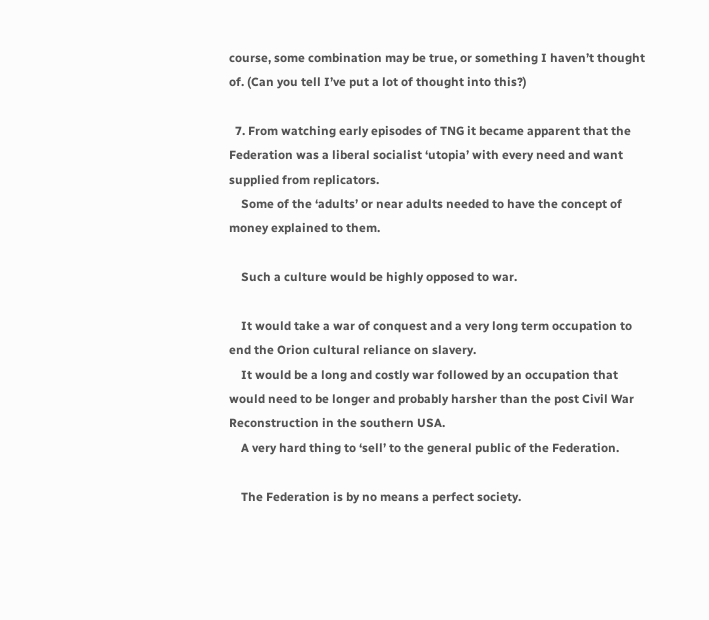course, some combination may be true, or something I haven’t thought of. (Can you tell I’ve put a lot of thought into this?)

  7. From watching early episodes of TNG it became apparent that the Federation was a liberal socialist ‘utopia’ with every need and want supplied from replicators.
    Some of the ‘adults’ or near adults needed to have the concept of money explained to them.

    Such a culture would be highly opposed to war.

    It would take a war of conquest and a very long term occupation to end the Orion cultural reliance on slavery.
    It would be a long and costly war followed by an occupation that would need to be longer and probably harsher than the post Civil War Reconstruction in the southern USA.
    A very hard thing to ‘sell’ to the general public of the Federation.

    The Federation is by no means a perfect society.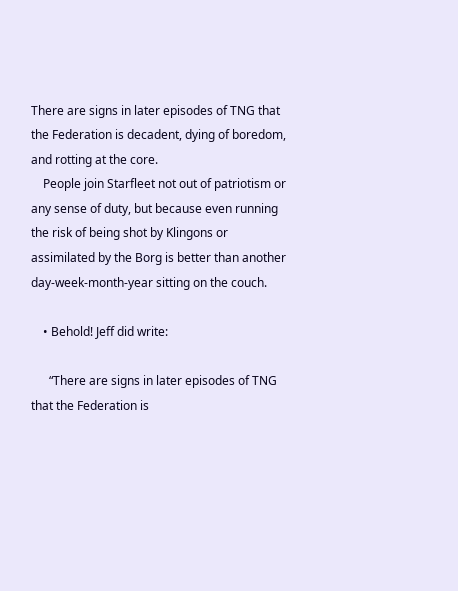There are signs in later episodes of TNG that the Federation is decadent, dying of boredom, and rotting at the core.
    People join Starfleet not out of patriotism or any sense of duty, but because even running the risk of being shot by Klingons or assimilated by the Borg is better than another day-week-month-year sitting on the couch.

    • Behold! Jeff did write:

      “There are signs in later episodes of TNG that the Federation is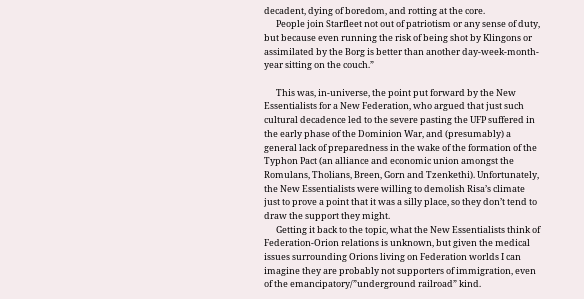decadent, dying of boredom, and rotting at the core.
      People join Starfleet not out of patriotism or any sense of duty, but because even running the risk of being shot by Klingons or assimilated by the Borg is better than another day-week-month-year sitting on the couch.”

      This was, in-universe, the point put forward by the New Essentialists for a New Federation, who argued that just such cultural decadence led to the severe pasting the UFP suffered in the early phase of the Dominion War, and (presumably) a general lack of preparedness in the wake of the formation of the Typhon Pact (an alliance and economic union amongst the Romulans, Tholians, Breen, Gorn and Tzenkethi). Unfortunately, the New Essentialists were willing to demolish Risa’s climate just to prove a point that it was a silly place, so they don’t tend to draw the support they might.
      Getting it back to the topic, what the New Essentialists think of Federation-Orion relations is unknown, but given the medical issues surrounding Orions living on Federation worlds I can imagine they are probably not supporters of immigration, even of the emancipatory/”underground railroad” kind.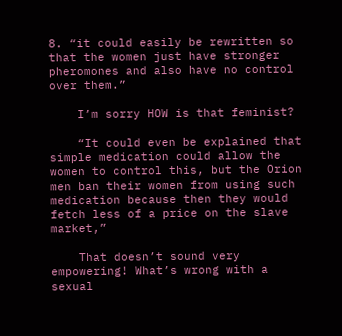8. “it could easily be rewritten so that the women just have stronger pheromones and also have no control over them.”

    I’m sorry HOW is that feminist?

    “It could even be explained that simple medication could allow the women to control this, but the Orion men ban their women from using such medication because then they would fetch less of a price on the slave market,”

    That doesn’t sound very empowering! What’s wrong with a sexual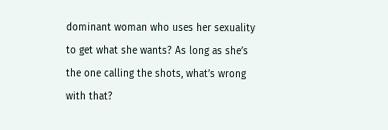dominant woman who uses her sexuality to get what she wants? As long as she’s the one calling the shots, what’s wrong with that?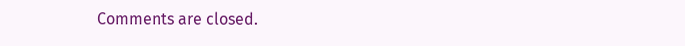Comments are closed.